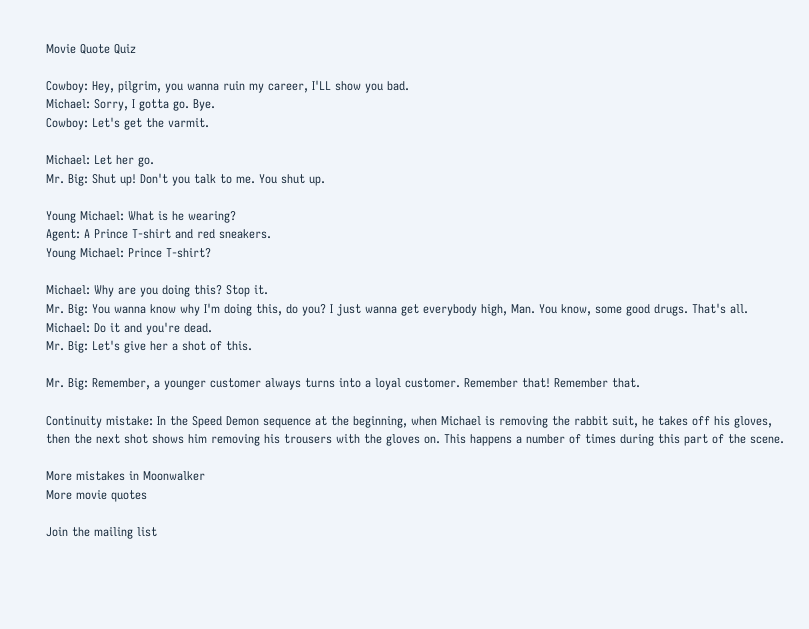Movie Quote Quiz

Cowboy: Hey, pilgrim, you wanna ruin my career, I'LL show you bad.
Michael: Sorry, I gotta go. Bye.
Cowboy: Let's get the varmit.

Michael: Let her go.
Mr. Big: Shut up! Don't you talk to me. You shut up.

Young Michael: What is he wearing?
Agent: A Prince T-shirt and red sneakers.
Young Michael: Prince T-shirt?

Michael: Why are you doing this? Stop it.
Mr. Big: You wanna know why I'm doing this, do you? I just wanna get everybody high, Man. You know, some good drugs. That's all.
Michael: Do it and you're dead.
Mr. Big: Let's give her a shot of this.

Mr. Big: Remember, a younger customer always turns into a loyal customer. Remember that! Remember that.

Continuity mistake: In the Speed Demon sequence at the beginning, when Michael is removing the rabbit suit, he takes off his gloves, then the next shot shows him removing his trousers with the gloves on. This happens a number of times during this part of the scene.

More mistakes in Moonwalker
More movie quotes

Join the mailing list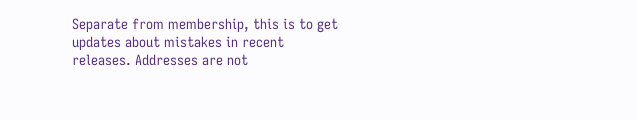Separate from membership, this is to get updates about mistakes in recent releases. Addresses are not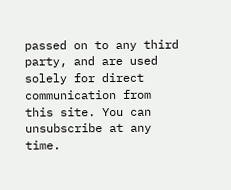passed on to any third party, and are used solely for direct communication from this site. You can unsubscribe at any time.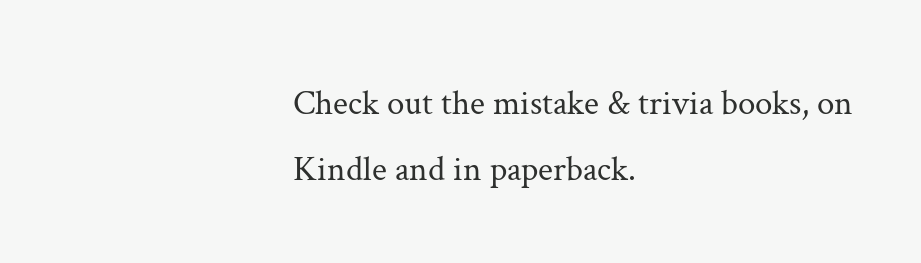Check out the mistake & trivia books, on Kindle and in paperback.